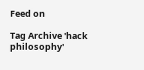Feed on

Tag Archive 'hack philosophy'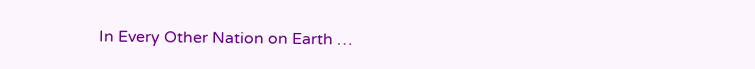In Every Other Nation on Earth …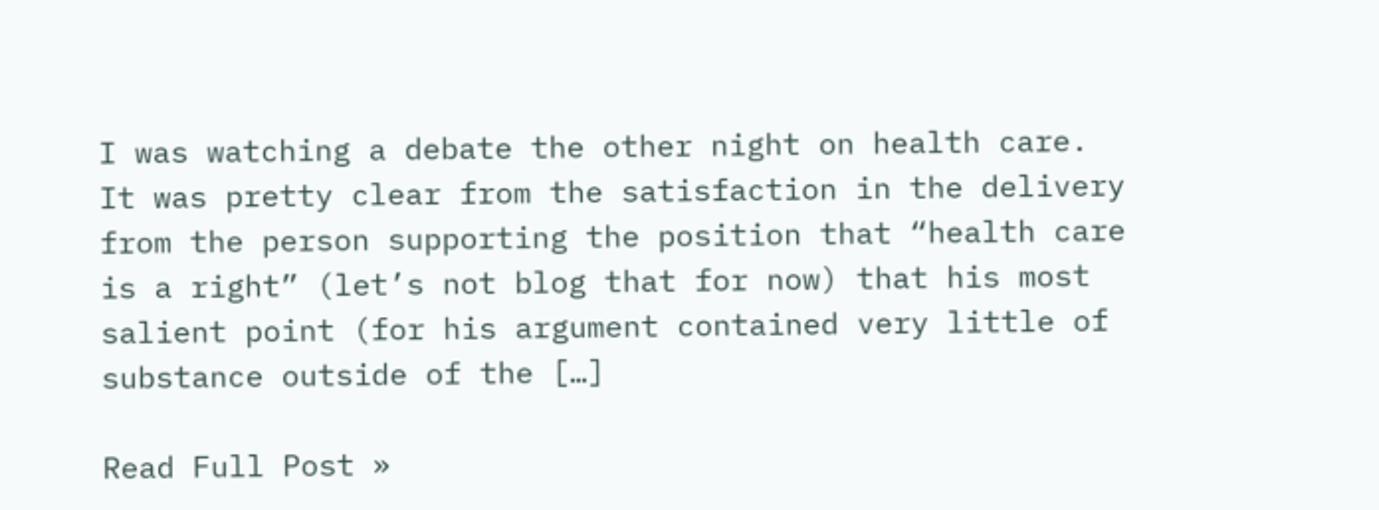I was watching a debate the other night on health care. It was pretty clear from the satisfaction in the delivery from the person supporting the position that “health care is a right” (let’s not blog that for now) that his most salient point (for his argument contained very little of substance outside of the […]

Read Full Post »